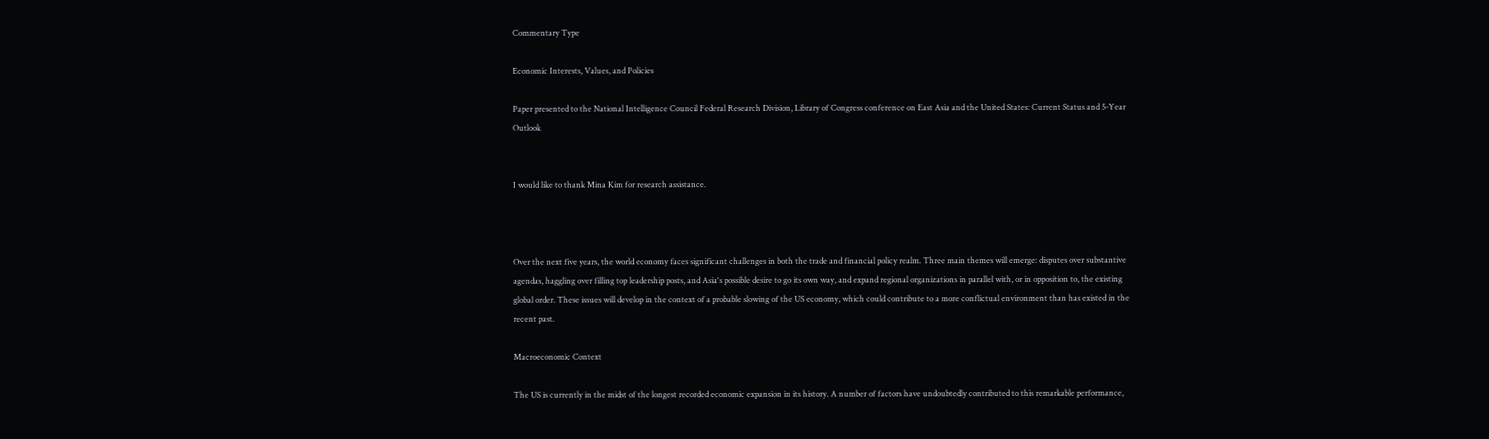Commentary Type

Economic Interests, Values, and Policies

Paper presented to the National Intelligence Council Federal Research Division, Library of Congress conference on East Asia and the United States: Current Status and 5-Year Outlook


I would like to thank Mina Kim for research assistance.



Over the next five years, the world economy faces significant challenges in both the trade and financial policy realm. Three main themes will emerge: disputes over substantive agendas, haggling over filling top leadership posts, and Asia's possible desire to go its own way, and expand regional organizations in parallel with, or in opposition to, the existing global order. These issues will develop in the context of a probable slowing of the US economy, which could contribute to a more conflictual environment than has existed in the recent past.

Macroeconomic Context

The US is currently in the midst of the longest recorded economic expansion in its history. A number of factors have undoubtedly contributed to this remarkable performance,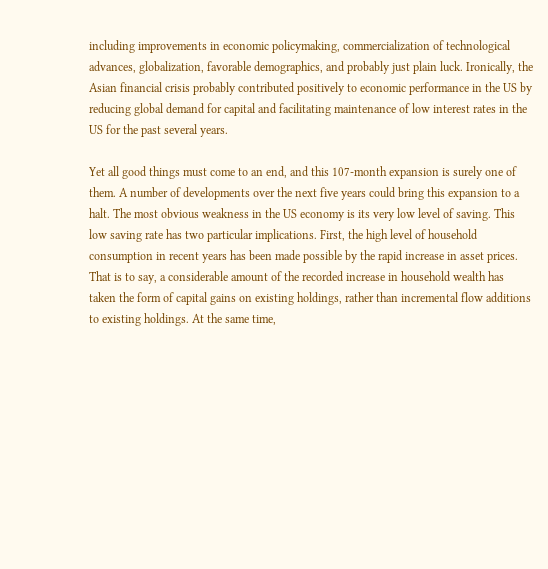including improvements in economic policymaking, commercialization of technological advances, globalization, favorable demographics, and probably just plain luck. Ironically, the Asian financial crisis probably contributed positively to economic performance in the US by reducing global demand for capital and facilitating maintenance of low interest rates in the US for the past several years.

Yet all good things must come to an end, and this 107-month expansion is surely one of them. A number of developments over the next five years could bring this expansion to a halt. The most obvious weakness in the US economy is its very low level of saving. This low saving rate has two particular implications. First, the high level of household consumption in recent years has been made possible by the rapid increase in asset prices. That is to say, a considerable amount of the recorded increase in household wealth has taken the form of capital gains on existing holdings, rather than incremental flow additions to existing holdings. At the same time,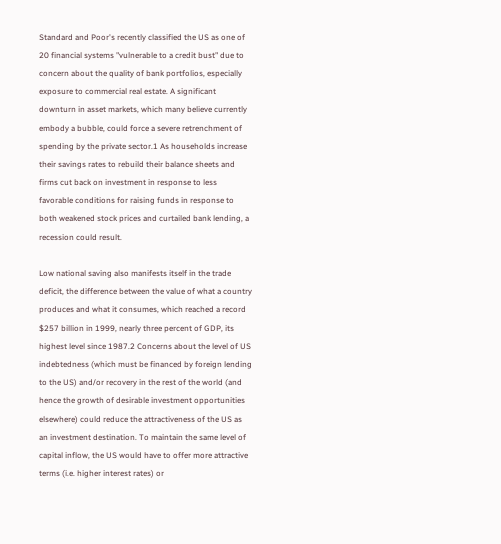Standard and Poor's recently classified the US as one of 20 financial systems "vulnerable to a credit bust" due to concern about the quality of bank portfolios, especially exposure to commercial real estate. A significant downturn in asset markets, which many believe currently embody a bubble, could force a severe retrenchment of spending by the private sector.1 As households increase their savings rates to rebuild their balance sheets and firms cut back on investment in response to less favorable conditions for raising funds in response to both weakened stock prices and curtailed bank lending, a recession could result.

Low national saving also manifests itself in the trade deficit, the difference between the value of what a country produces and what it consumes, which reached a record $257 billion in 1999, nearly three percent of GDP, its highest level since 1987.2 Concerns about the level of US indebtedness (which must be financed by foreign lending to the US) and/or recovery in the rest of the world (and hence the growth of desirable investment opportunities elsewhere) could reduce the attractiveness of the US as an investment destination. To maintain the same level of capital inflow, the US would have to offer more attractive terms (i.e. higher interest rates) or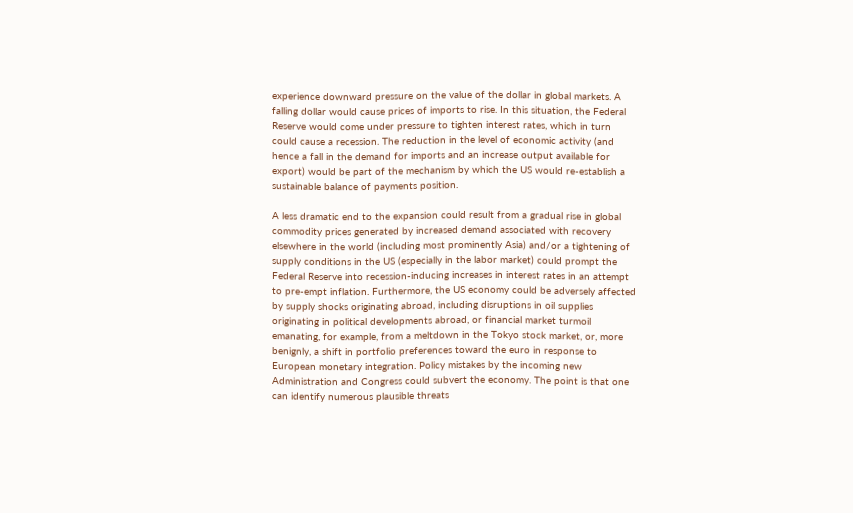experience downward pressure on the value of the dollar in global markets. A falling dollar would cause prices of imports to rise. In this situation, the Federal Reserve would come under pressure to tighten interest rates, which in turn could cause a recession. The reduction in the level of economic activity (and hence a fall in the demand for imports and an increase output available for export) would be part of the mechanism by which the US would re-establish a sustainable balance of payments position.

A less dramatic end to the expansion could result from a gradual rise in global commodity prices generated by increased demand associated with recovery elsewhere in the world (including most prominently Asia) and/or a tightening of supply conditions in the US (especially in the labor market) could prompt the Federal Reserve into recession-inducing increases in interest rates in an attempt to pre-empt inflation. Furthermore, the US economy could be adversely affected by supply shocks originating abroad, including disruptions in oil supplies originating in political developments abroad, or financial market turmoil emanating, for example, from a meltdown in the Tokyo stock market, or, more benignly, a shift in portfolio preferences toward the euro in response to European monetary integration. Policy mistakes by the incoming new Administration and Congress could subvert the economy. The point is that one can identify numerous plausible threats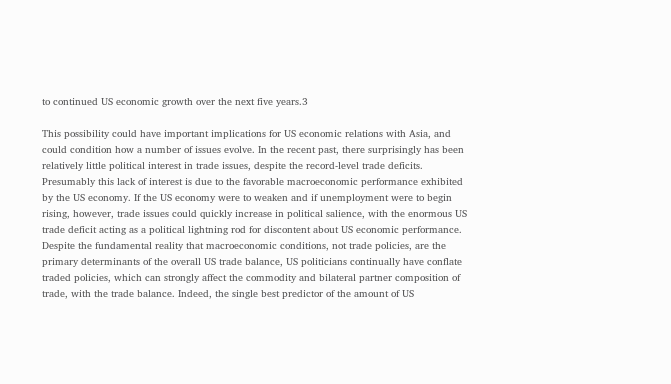to continued US economic growth over the next five years.3

This possibility could have important implications for US economic relations with Asia, and could condition how a number of issues evolve. In the recent past, there surprisingly has been relatively little political interest in trade issues, despite the record-level trade deficits. Presumably this lack of interest is due to the favorable macroeconomic performance exhibited by the US economy. If the US economy were to weaken and if unemployment were to begin rising, however, trade issues could quickly increase in political salience, with the enormous US trade deficit acting as a political lightning rod for discontent about US economic performance. Despite the fundamental reality that macroeconomic conditions, not trade policies, are the primary determinants of the overall US trade balance, US politicians continually have conflate traded policies, which can strongly affect the commodity and bilateral partner composition of trade, with the trade balance. Indeed, the single best predictor of the amount of US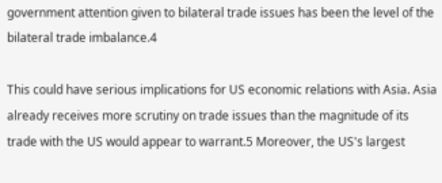government attention given to bilateral trade issues has been the level of the bilateral trade imbalance.4

This could have serious implications for US economic relations with Asia. Asia already receives more scrutiny on trade issues than the magnitude of its trade with the US would appear to warrant.5 Moreover, the US's largest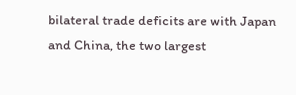bilateral trade deficits are with Japan and China, the two largest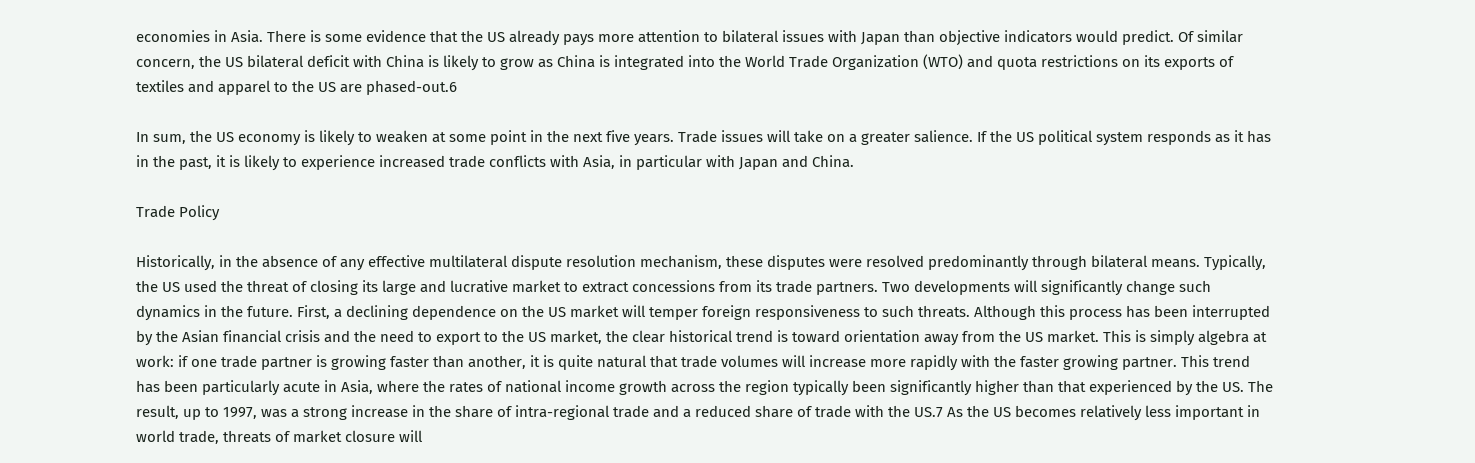economies in Asia. There is some evidence that the US already pays more attention to bilateral issues with Japan than objective indicators would predict. Of similar concern, the US bilateral deficit with China is likely to grow as China is integrated into the World Trade Organization (WTO) and quota restrictions on its exports of textiles and apparel to the US are phased-out.6

In sum, the US economy is likely to weaken at some point in the next five years. Trade issues will take on a greater salience. If the US political system responds as it has in the past, it is likely to experience increased trade conflicts with Asia, in particular with Japan and China.

Trade Policy

Historically, in the absence of any effective multilateral dispute resolution mechanism, these disputes were resolved predominantly through bilateral means. Typically, the US used the threat of closing its large and lucrative market to extract concessions from its trade partners. Two developments will significantly change such dynamics in the future. First, a declining dependence on the US market will temper foreign responsiveness to such threats. Although this process has been interrupted by the Asian financial crisis and the need to export to the US market, the clear historical trend is toward orientation away from the US market. This is simply algebra at work: if one trade partner is growing faster than another, it is quite natural that trade volumes will increase more rapidly with the faster growing partner. This trend has been particularly acute in Asia, where the rates of national income growth across the region typically been significantly higher than that experienced by the US. The result, up to 1997, was a strong increase in the share of intra-regional trade and a reduced share of trade with the US.7 As the US becomes relatively less important in world trade, threats of market closure will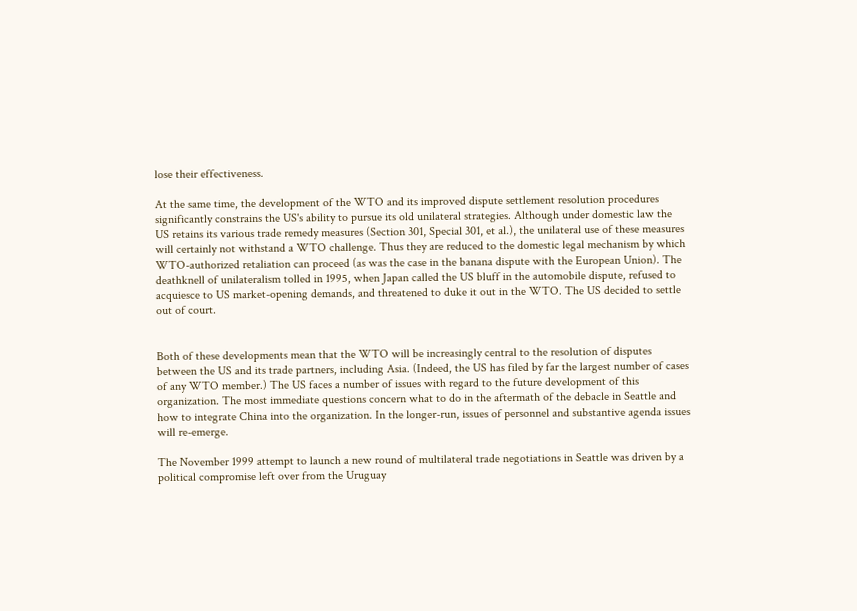lose their effectiveness.

At the same time, the development of the WTO and its improved dispute settlement resolution procedures significantly constrains the US's ability to pursue its old unilateral strategies. Although under domestic law the US retains its various trade remedy measures (Section 301, Special 301, et al.), the unilateral use of these measures will certainly not withstand a WTO challenge. Thus they are reduced to the domestic legal mechanism by which WTO-authorized retaliation can proceed (as was the case in the banana dispute with the European Union). The deathknell of unilateralism tolled in 1995, when Japan called the US bluff in the automobile dispute, refused to acquiesce to US market-opening demands, and threatened to duke it out in the WTO. The US decided to settle out of court.


Both of these developments mean that the WTO will be increasingly central to the resolution of disputes between the US and its trade partners, including Asia. (Indeed, the US has filed by far the largest number of cases of any WTO member.) The US faces a number of issues with regard to the future development of this organization. The most immediate questions concern what to do in the aftermath of the debacle in Seattle and how to integrate China into the organization. In the longer-run, issues of personnel and substantive agenda issues will re-emerge.

The November 1999 attempt to launch a new round of multilateral trade negotiations in Seattle was driven by a political compromise left over from the Uruguay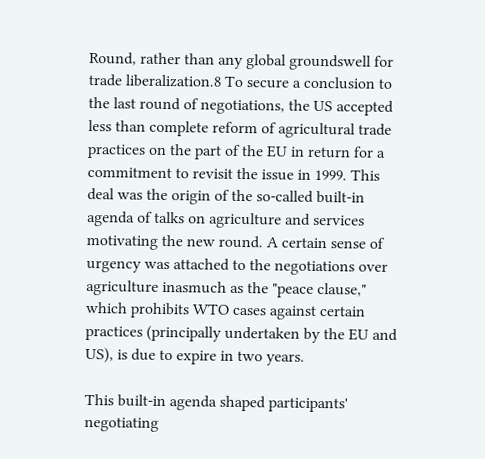Round, rather than any global groundswell for trade liberalization.8 To secure a conclusion to the last round of negotiations, the US accepted less than complete reform of agricultural trade practices on the part of the EU in return for a commitment to revisit the issue in 1999. This deal was the origin of the so-called built-in agenda of talks on agriculture and services motivating the new round. A certain sense of urgency was attached to the negotiations over agriculture inasmuch as the "peace clause," which prohibits WTO cases against certain practices (principally undertaken by the EU and US), is due to expire in two years.

This built-in agenda shaped participants' negotiating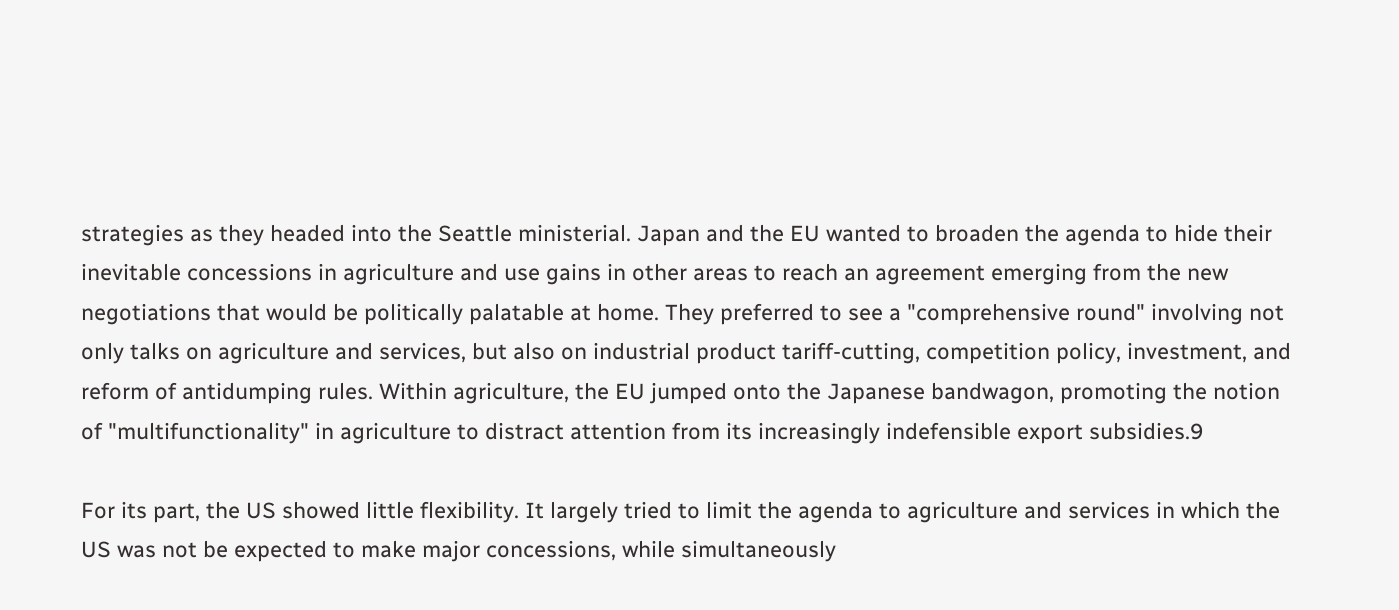strategies as they headed into the Seattle ministerial. Japan and the EU wanted to broaden the agenda to hide their inevitable concessions in agriculture and use gains in other areas to reach an agreement emerging from the new negotiations that would be politically palatable at home. They preferred to see a "comprehensive round" involving not only talks on agriculture and services, but also on industrial product tariff-cutting, competition policy, investment, and reform of antidumping rules. Within agriculture, the EU jumped onto the Japanese bandwagon, promoting the notion of "multifunctionality" in agriculture to distract attention from its increasingly indefensible export subsidies.9

For its part, the US showed little flexibility. It largely tried to limit the agenda to agriculture and services in which the US was not be expected to make major concessions, while simultaneously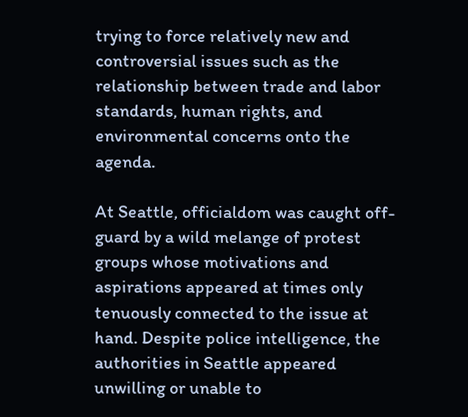trying to force relatively new and controversial issues such as the relationship between trade and labor standards, human rights, and environmental concerns onto the agenda.

At Seattle, officialdom was caught off-guard by a wild melange of protest groups whose motivations and aspirations appeared at times only tenuously connected to the issue at hand. Despite police intelligence, the authorities in Seattle appeared unwilling or unable to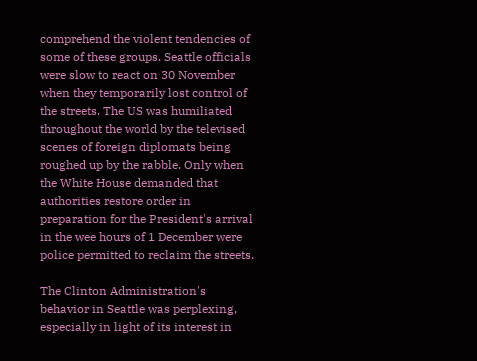comprehend the violent tendencies of some of these groups. Seattle officials were slow to react on 30 November when they temporarily lost control of the streets. The US was humiliated throughout the world by the televised scenes of foreign diplomats being roughed up by the rabble. Only when the White House demanded that authorities restore order in preparation for the President's arrival in the wee hours of 1 December were police permitted to reclaim the streets.

The Clinton Administration's behavior in Seattle was perplexing, especially in light of its interest in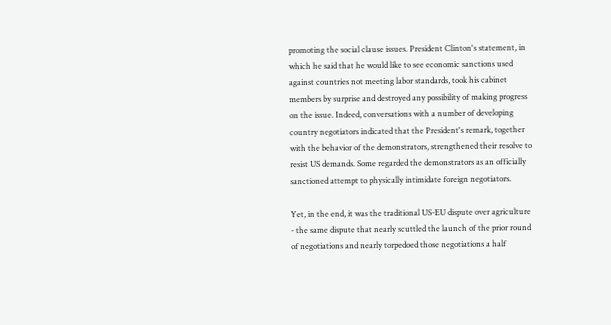promoting the social clause issues. President Clinton's statement, in which he said that he would like to see economic sanctions used against countries not meeting labor standards, took his cabinet members by surprise and destroyed any possibility of making progress on the issue. Indeed, conversations with a number of developing country negotiators indicated that the President's remark, together with the behavior of the demonstrators, strengthened their resolve to resist US demands. Some regarded the demonstrators as an officially sanctioned attempt to physically intimidate foreign negotiators.

Yet, in the end, it was the traditional US-EU dispute over agriculture - the same dispute that nearly scuttled the launch of the prior round of negotiations and nearly torpedoed those negotiations a half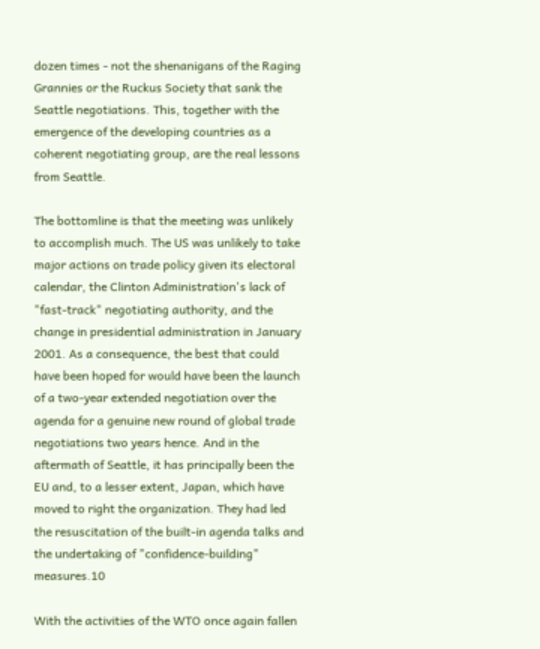dozen times - not the shenanigans of the Raging Grannies or the Ruckus Society that sank the Seattle negotiations. This, together with the emergence of the developing countries as a coherent negotiating group, are the real lessons from Seattle.

The bottomline is that the meeting was unlikely to accomplish much. The US was unlikely to take major actions on trade policy given its electoral calendar, the Clinton Administration's lack of "fast-track" negotiating authority, and the change in presidential administration in January 2001. As a consequence, the best that could have been hoped for would have been the launch of a two-year extended negotiation over the agenda for a genuine new round of global trade negotiations two years hence. And in the aftermath of Seattle, it has principally been the EU and, to a lesser extent, Japan, which have moved to right the organization. They had led the resuscitation of the built-in agenda talks and the undertaking of "confidence-building" measures.10

With the activities of the WTO once again fallen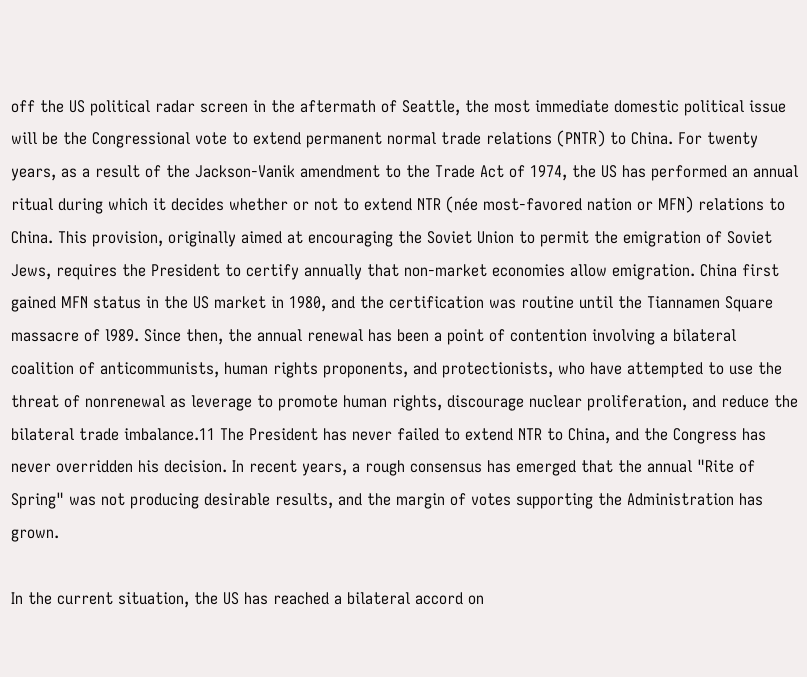off the US political radar screen in the aftermath of Seattle, the most immediate domestic political issue will be the Congressional vote to extend permanent normal trade relations (PNTR) to China. For twenty years, as a result of the Jackson-Vanik amendment to the Trade Act of 1974, the US has performed an annual ritual during which it decides whether or not to extend NTR (née most-favored nation or MFN) relations to China. This provision, originally aimed at encouraging the Soviet Union to permit the emigration of Soviet Jews, requires the President to certify annually that non-market economies allow emigration. China first gained MFN status in the US market in 1980, and the certification was routine until the Tiannamen Square massacre of l989. Since then, the annual renewal has been a point of contention involving a bilateral coalition of anticommunists, human rights proponents, and protectionists, who have attempted to use the threat of nonrenewal as leverage to promote human rights, discourage nuclear proliferation, and reduce the bilateral trade imbalance.11 The President has never failed to extend NTR to China, and the Congress has never overridden his decision. In recent years, a rough consensus has emerged that the annual "Rite of Spring" was not producing desirable results, and the margin of votes supporting the Administration has grown.

In the current situation, the US has reached a bilateral accord on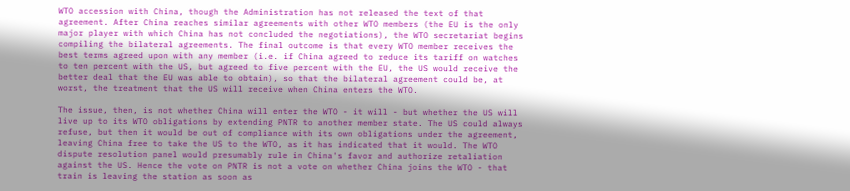WTO accession with China, though the Administration has not released the text of that agreement. After China reaches similar agreements with other WTO members (the EU is the only major player with which China has not concluded the negotiations), the WTO secretariat begins compiling the bilateral agreements. The final outcome is that every WTO member receives the best terms agreed upon with any member (i.e. if China agreed to reduce its tariff on watches to ten percent with the US, but agreed to five percent with the EU, the US would receive the better deal that the EU was able to obtain), so that the bilateral agreement could be, at worst, the treatment that the US will receive when China enters the WTO.

The issue, then, is not whether China will enter the WTO - it will - but whether the US will live up to its WTO obligations by extending PNTR to another member state. The US could always refuse, but then it would be out of compliance with its own obligations under the agreement, leaving China free to take the US to the WTO, as it has indicated that it would. The WTO dispute resolution panel would presumably rule in China's favor and authorize retaliation against the US. Hence the vote on PNTR is not a vote on whether China joins the WTO - that train is leaving the station as soon as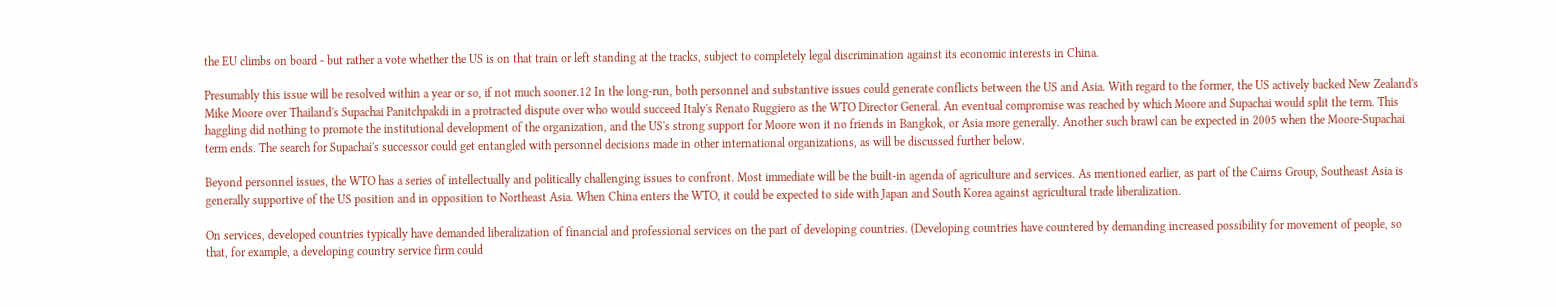the EU climbs on board - but rather a vote whether the US is on that train or left standing at the tracks, subject to completely legal discrimination against its economic interests in China.

Presumably this issue will be resolved within a year or so, if not much sooner.12 In the long-run, both personnel and substantive issues could generate conflicts between the US and Asia. With regard to the former, the US actively backed New Zealand's Mike Moore over Thailand's Supachai Panitchpakdi in a protracted dispute over who would succeed Italy's Renato Ruggiero as the WTO Director General. An eventual compromise was reached by which Moore and Supachai would split the term. This haggling did nothing to promote the institutional development of the organization, and the US's strong support for Moore won it no friends in Bangkok, or Asia more generally. Another such brawl can be expected in 2005 when the Moore-Supachai term ends. The search for Supachai's successor could get entangled with personnel decisions made in other international organizations, as will be discussed further below.

Beyond personnel issues, the WTO has a series of intellectually and politically challenging issues to confront. Most immediate will be the built-in agenda of agriculture and services. As mentioned earlier, as part of the Cairns Group, Southeast Asia is generally supportive of the US position and in opposition to Northeast Asia. When China enters the WTO, it could be expected to side with Japan and South Korea against agricultural trade liberalization.

On services, developed countries typically have demanded liberalization of financial and professional services on the part of developing countries. (Developing countries have countered by demanding increased possibility for movement of people, so that, for example, a developing country service firm could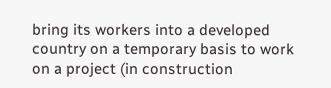bring its workers into a developed country on a temporary basis to work on a project (in construction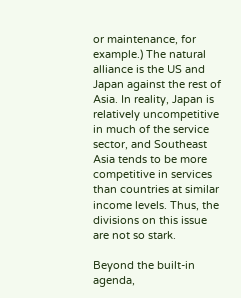or maintenance, for example.) The natural alliance is the US and Japan against the rest of Asia. In reality, Japan is relatively uncompetitive in much of the service sector, and Southeast Asia tends to be more competitive in services than countries at similar income levels. Thus, the divisions on this issue are not so stark.

Beyond the built-in agenda,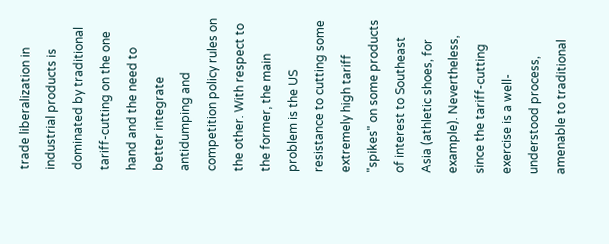trade liberalization in industrial products is dominated by traditional tariff-cutting on the one hand and the need to better integrate antidumping and competition policy rules on the other. With respect to the former, the main problem is the US resistance to cutting some extremely high tariff "spikes" on some products of interest to Southeast Asia (athletic shoes, for example). Nevertheless, since the tariff-cutting exercise is a well-understood process, amenable to traditional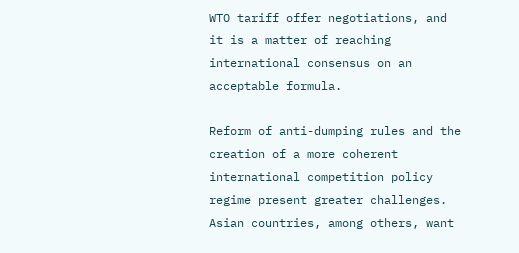WTO tariff offer negotiations, and it is a matter of reaching international consensus on an acceptable formula.

Reform of anti-dumping rules and the creation of a more coherent international competition policy regime present greater challenges. Asian countries, among others, want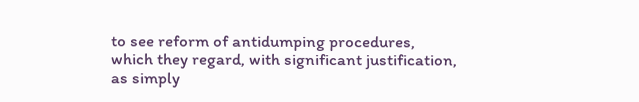to see reform of antidumping procedures, which they regard, with significant justification, as simply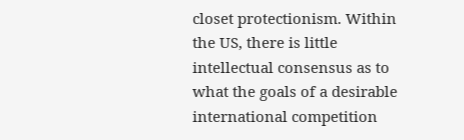closet protectionism. Within the US, there is little intellectual consensus as to what the goals of a desirable international competition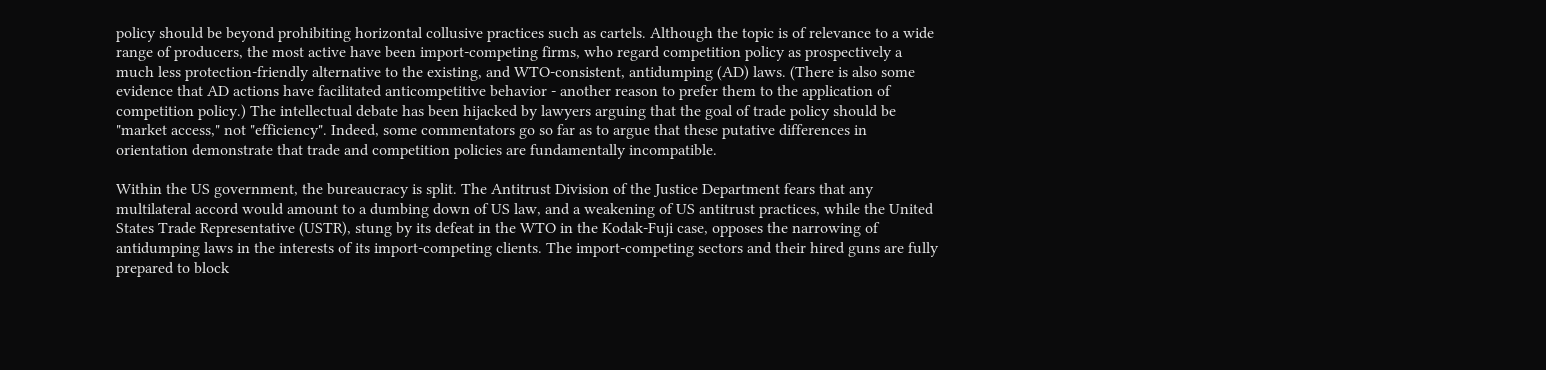policy should be beyond prohibiting horizontal collusive practices such as cartels. Although the topic is of relevance to a wide range of producers, the most active have been import-competing firms, who regard competition policy as prospectively a much less protection-friendly alternative to the existing, and WTO-consistent, antidumping (AD) laws. (There is also some evidence that AD actions have facilitated anticompetitive behavior - another reason to prefer them to the application of competition policy.) The intellectual debate has been hijacked by lawyers arguing that the goal of trade policy should be "market access," not "efficiency". Indeed, some commentators go so far as to argue that these putative differences in orientation demonstrate that trade and competition policies are fundamentally incompatible.

Within the US government, the bureaucracy is split. The Antitrust Division of the Justice Department fears that any multilateral accord would amount to a dumbing down of US law, and a weakening of US antitrust practices, while the United States Trade Representative (USTR), stung by its defeat in the WTO in the Kodak-Fuji case, opposes the narrowing of antidumping laws in the interests of its import-competing clients. The import-competing sectors and their hired guns are fully prepared to block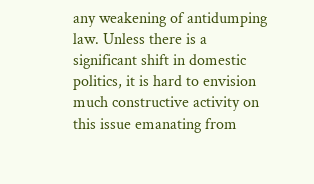any weakening of antidumping law. Unless there is a significant shift in domestic politics, it is hard to envision much constructive activity on this issue emanating from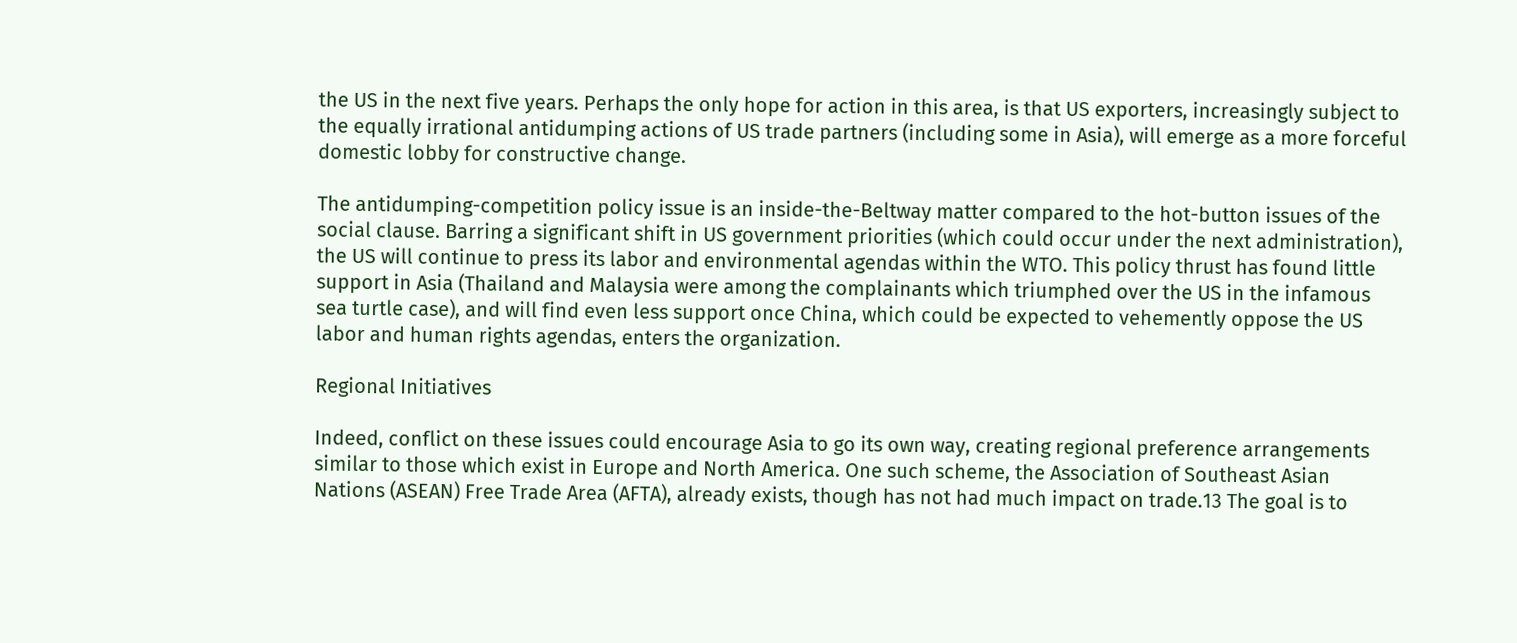the US in the next five years. Perhaps the only hope for action in this area, is that US exporters, increasingly subject to the equally irrational antidumping actions of US trade partners (including some in Asia), will emerge as a more forceful domestic lobby for constructive change.

The antidumping-competition policy issue is an inside-the-Beltway matter compared to the hot-button issues of the social clause. Barring a significant shift in US government priorities (which could occur under the next administration), the US will continue to press its labor and environmental agendas within the WTO. This policy thrust has found little support in Asia (Thailand and Malaysia were among the complainants which triumphed over the US in the infamous sea turtle case), and will find even less support once China, which could be expected to vehemently oppose the US labor and human rights agendas, enters the organization.

Regional Initiatives

Indeed, conflict on these issues could encourage Asia to go its own way, creating regional preference arrangements similar to those which exist in Europe and North America. One such scheme, the Association of Southeast Asian Nations (ASEAN) Free Trade Area (AFTA), already exists, though has not had much impact on trade.13 The goal is to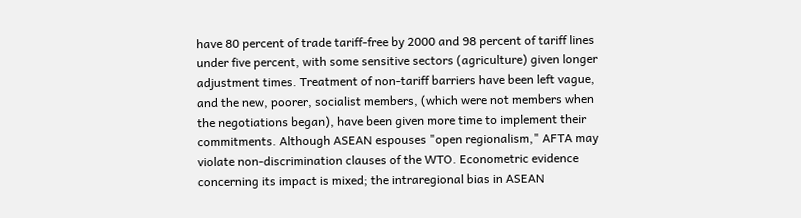have 80 percent of trade tariff-free by 2000 and 98 percent of tariff lines under five percent, with some sensitive sectors (agriculture) given longer adjustment times. Treatment of non-tariff barriers have been left vague, and the new, poorer, socialist members, (which were not members when the negotiations began), have been given more time to implement their commitments. Although ASEAN espouses "open regionalism," AFTA may violate non-discrimination clauses of the WTO. Econometric evidence concerning its impact is mixed; the intraregional bias in ASEAN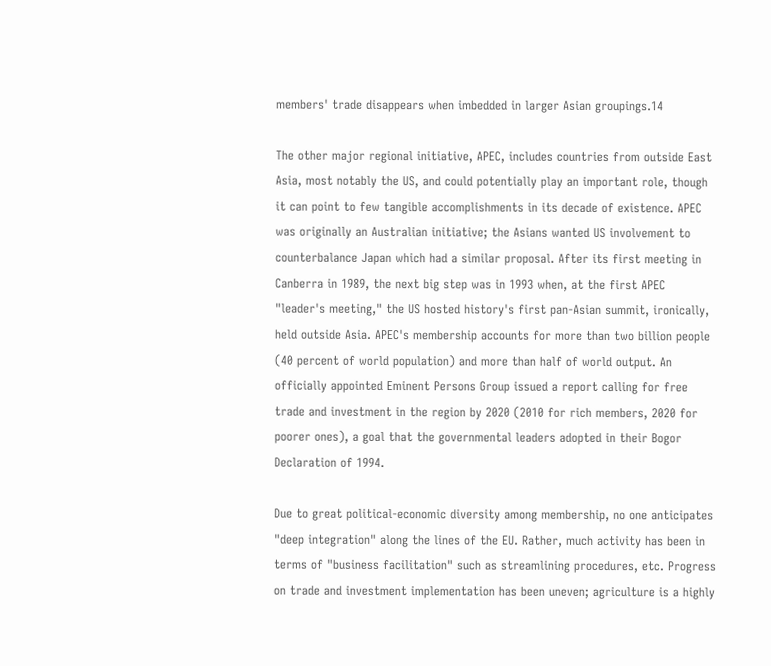members' trade disappears when imbedded in larger Asian groupings.14

The other major regional initiative, APEC, includes countries from outside East Asia, most notably the US, and could potentially play an important role, though it can point to few tangible accomplishments in its decade of existence. APEC was originally an Australian initiative; the Asians wanted US involvement to counterbalance Japan which had a similar proposal. After its first meeting in Canberra in 1989, the next big step was in 1993 when, at the first APEC "leader's meeting," the US hosted history's first pan-Asian summit, ironically, held outside Asia. APEC's membership accounts for more than two billion people (40 percent of world population) and more than half of world output. An officially appointed Eminent Persons Group issued a report calling for free trade and investment in the region by 2020 (2010 for rich members, 2020 for poorer ones), a goal that the governmental leaders adopted in their Bogor Declaration of 1994.

Due to great political-economic diversity among membership, no one anticipates "deep integration" along the lines of the EU. Rather, much activity has been in terms of "business facilitation" such as streamlining procedures, etc. Progress on trade and investment implementation has been uneven; agriculture is a highly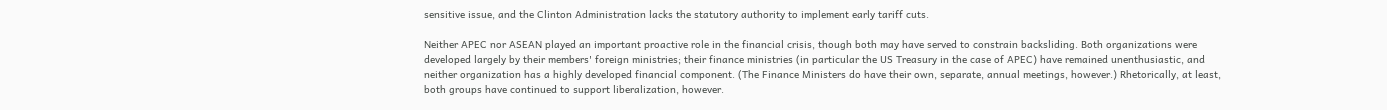sensitive issue, and the Clinton Administration lacks the statutory authority to implement early tariff cuts.

Neither APEC nor ASEAN played an important proactive role in the financial crisis, though both may have served to constrain backsliding. Both organizations were developed largely by their members' foreign ministries; their finance ministries (in particular the US Treasury in the case of APEC) have remained unenthusiastic, and neither organization has a highly developed financial component. (The Finance Ministers do have their own, separate, annual meetings, however.) Rhetorically, at least, both groups have continued to support liberalization, however.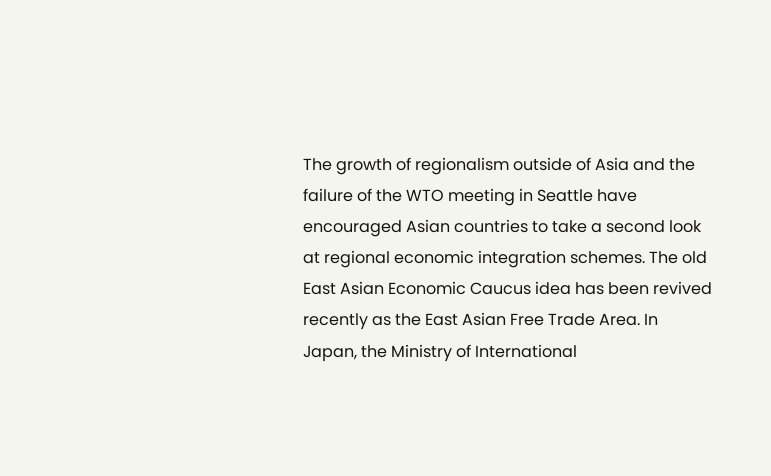The growth of regionalism outside of Asia and the failure of the WTO meeting in Seattle have encouraged Asian countries to take a second look at regional economic integration schemes. The old East Asian Economic Caucus idea has been revived recently as the East Asian Free Trade Area. In Japan, the Ministry of International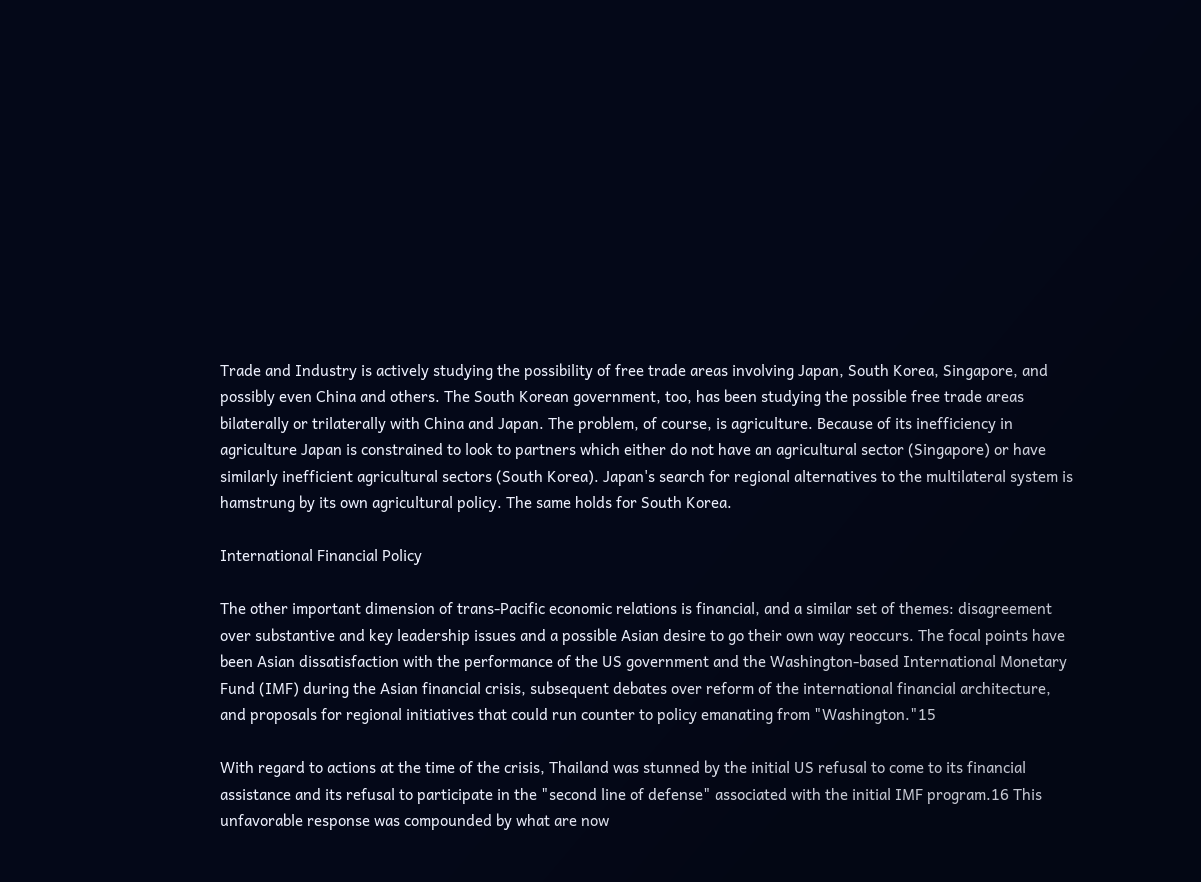Trade and Industry is actively studying the possibility of free trade areas involving Japan, South Korea, Singapore, and possibly even China and others. The South Korean government, too, has been studying the possible free trade areas bilaterally or trilaterally with China and Japan. The problem, of course, is agriculture. Because of its inefficiency in agriculture Japan is constrained to look to partners which either do not have an agricultural sector (Singapore) or have similarly inefficient agricultural sectors (South Korea). Japan's search for regional alternatives to the multilateral system is hamstrung by its own agricultural policy. The same holds for South Korea.

International Financial Policy

The other important dimension of trans-Pacific economic relations is financial, and a similar set of themes: disagreement over substantive and key leadership issues and a possible Asian desire to go their own way reoccurs. The focal points have been Asian dissatisfaction with the performance of the US government and the Washington-based International Monetary Fund (IMF) during the Asian financial crisis, subsequent debates over reform of the international financial architecture, and proposals for regional initiatives that could run counter to policy emanating from "Washington."15

With regard to actions at the time of the crisis, Thailand was stunned by the initial US refusal to come to its financial assistance and its refusal to participate in the "second line of defense" associated with the initial IMF program.16 This unfavorable response was compounded by what are now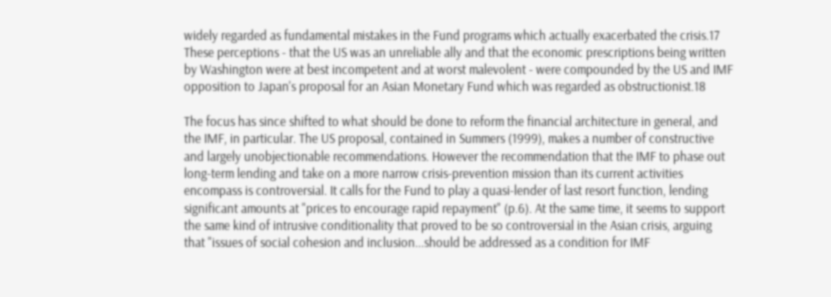widely regarded as fundamental mistakes in the Fund programs which actually exacerbated the crisis.17 These perceptions - that the US was an unreliable ally and that the economic prescriptions being written by Washington were at best incompetent and at worst malevolent - were compounded by the US and IMF opposition to Japan's proposal for an Asian Monetary Fund which was regarded as obstructionist.18

The focus has since shifted to what should be done to reform the financial architecture in general, and the IMF, in particular. The US proposal, contained in Summers (1999), makes a number of constructive and largely unobjectionable recommendations. However the recommendation that the IMF to phase out long-term lending and take on a more narrow crisis-prevention mission than its current activities encompass is controversial. It calls for the Fund to play a quasi-lender of last resort function, lending significant amounts at "prices to encourage rapid repayment" (p.6). At the same time, it seems to support the same kind of intrusive conditionality that proved to be so controversial in the Asian crisis, arguing that "issues of social cohesion and inclusion...should be addressed as a condition for IMF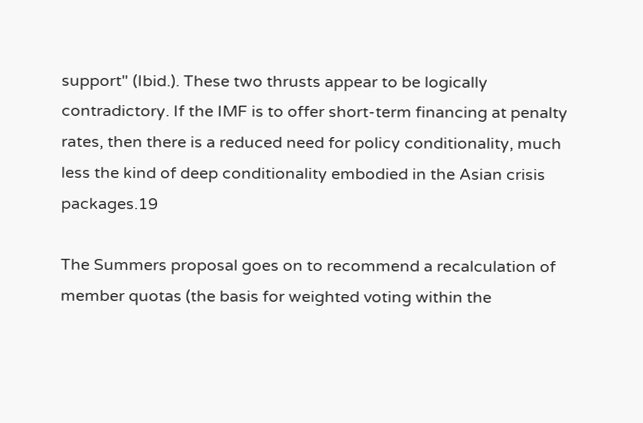support" (Ibid.). These two thrusts appear to be logically contradictory. If the IMF is to offer short-term financing at penalty rates, then there is a reduced need for policy conditionality, much less the kind of deep conditionality embodied in the Asian crisis packages.19

The Summers proposal goes on to recommend a recalculation of member quotas (the basis for weighted voting within the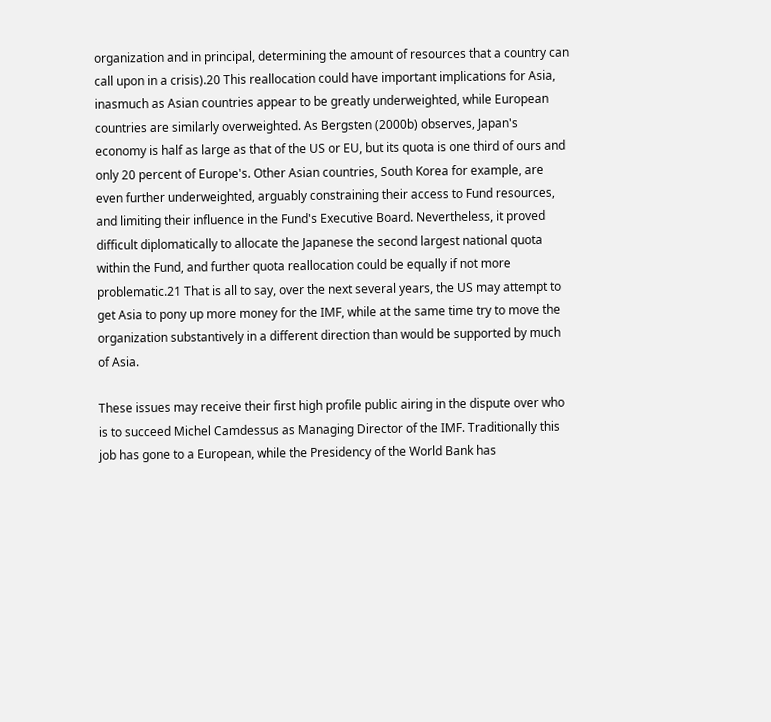organization and in principal, determining the amount of resources that a country can call upon in a crisis).20 This reallocation could have important implications for Asia, inasmuch as Asian countries appear to be greatly underweighted, while European countries are similarly overweighted. As Bergsten (2000b) observes, Japan's economy is half as large as that of the US or EU, but its quota is one third of ours and only 20 percent of Europe's. Other Asian countries, South Korea for example, are even further underweighted, arguably constraining their access to Fund resources, and limiting their influence in the Fund's Executive Board. Nevertheless, it proved difficult diplomatically to allocate the Japanese the second largest national quota within the Fund, and further quota reallocation could be equally if not more problematic.21 That is all to say, over the next several years, the US may attempt to get Asia to pony up more money for the IMF, while at the same time try to move the organization substantively in a different direction than would be supported by much of Asia.

These issues may receive their first high profile public airing in the dispute over who is to succeed Michel Camdessus as Managing Director of the IMF. Traditionally this job has gone to a European, while the Presidency of the World Bank has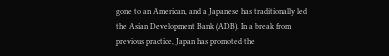gone to an American, and a Japanese has traditionally led the Asian Development Bank (ADB). In a break from previous practice, Japan has promoted the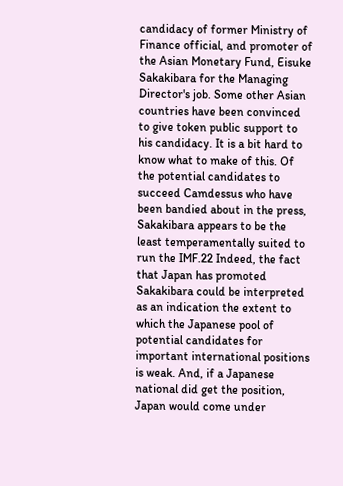candidacy of former Ministry of Finance official, and promoter of the Asian Monetary Fund, Eisuke Sakakibara for the Managing Director's job. Some other Asian countries have been convinced to give token public support to his candidacy. It is a bit hard to know what to make of this. Of the potential candidates to succeed Camdessus who have been bandied about in the press, Sakakibara appears to be the least temperamentally suited to run the IMF.22 Indeed, the fact that Japan has promoted Sakakibara could be interpreted as an indication the extent to which the Japanese pool of potential candidates for important international positions is weak. And, if a Japanese national did get the position, Japan would come under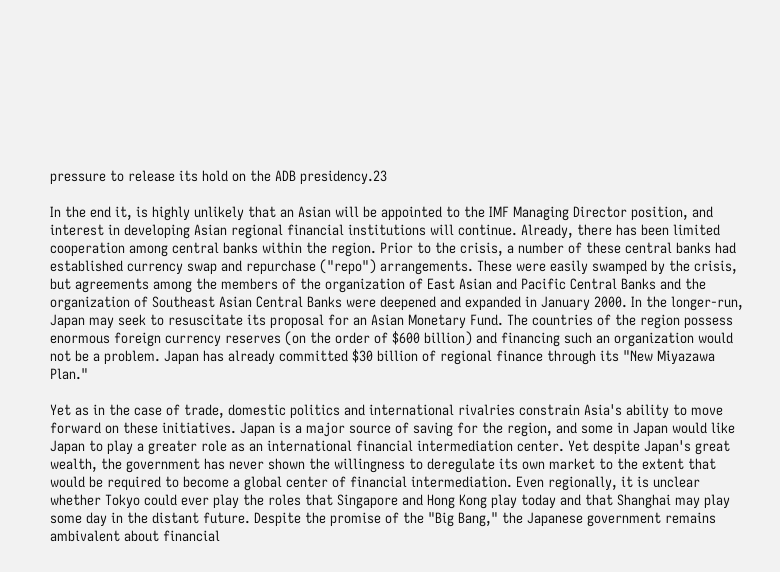pressure to release its hold on the ADB presidency.23

In the end it, is highly unlikely that an Asian will be appointed to the IMF Managing Director position, and interest in developing Asian regional financial institutions will continue. Already, there has been limited cooperation among central banks within the region. Prior to the crisis, a number of these central banks had established currency swap and repurchase ("repo") arrangements. These were easily swamped by the crisis, but agreements among the members of the organization of East Asian and Pacific Central Banks and the organization of Southeast Asian Central Banks were deepened and expanded in January 2000. In the longer-run, Japan may seek to resuscitate its proposal for an Asian Monetary Fund. The countries of the region possess enormous foreign currency reserves (on the order of $600 billion) and financing such an organization would not be a problem. Japan has already committed $30 billion of regional finance through its "New Miyazawa Plan."

Yet as in the case of trade, domestic politics and international rivalries constrain Asia's ability to move forward on these initiatives. Japan is a major source of saving for the region, and some in Japan would like Japan to play a greater role as an international financial intermediation center. Yet despite Japan's great wealth, the government has never shown the willingness to deregulate its own market to the extent that would be required to become a global center of financial intermediation. Even regionally, it is unclear whether Tokyo could ever play the roles that Singapore and Hong Kong play today and that Shanghai may play some day in the distant future. Despite the promise of the "Big Bang," the Japanese government remains ambivalent about financial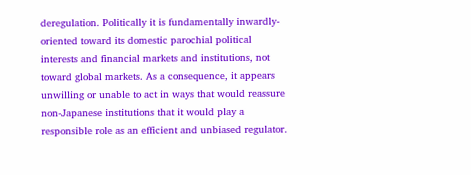deregulation. Politically it is fundamentally inwardly-oriented toward its domestic parochial political interests and financial markets and institutions, not toward global markets. As a consequence, it appears unwilling or unable to act in ways that would reassure non-Japanese institutions that it would play a responsible role as an efficient and unbiased regulator.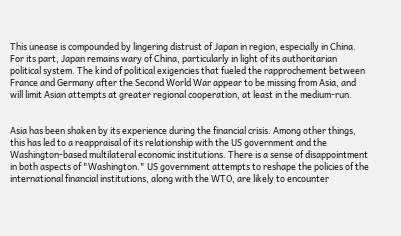This unease is compounded by lingering distrust of Japan in region, especially in China. For its part, Japan remains wary of China, particularly in light of its authoritarian political system. The kind of political exigencies that fueled the rapprochement between France and Germany after the Second World War appear to be missing from Asia, and will limit Asian attempts at greater regional cooperation, at least in the medium-run.


Asia has been shaken by its experience during the financial crisis. Among other things, this has led to a reappraisal of its relationship with the US government and the Washington-based multilateral economic institutions. There is a sense of disappointment in both aspects of "Washington." US government attempts to reshape the policies of the international financial institutions, along with the WTO, are likely to encounter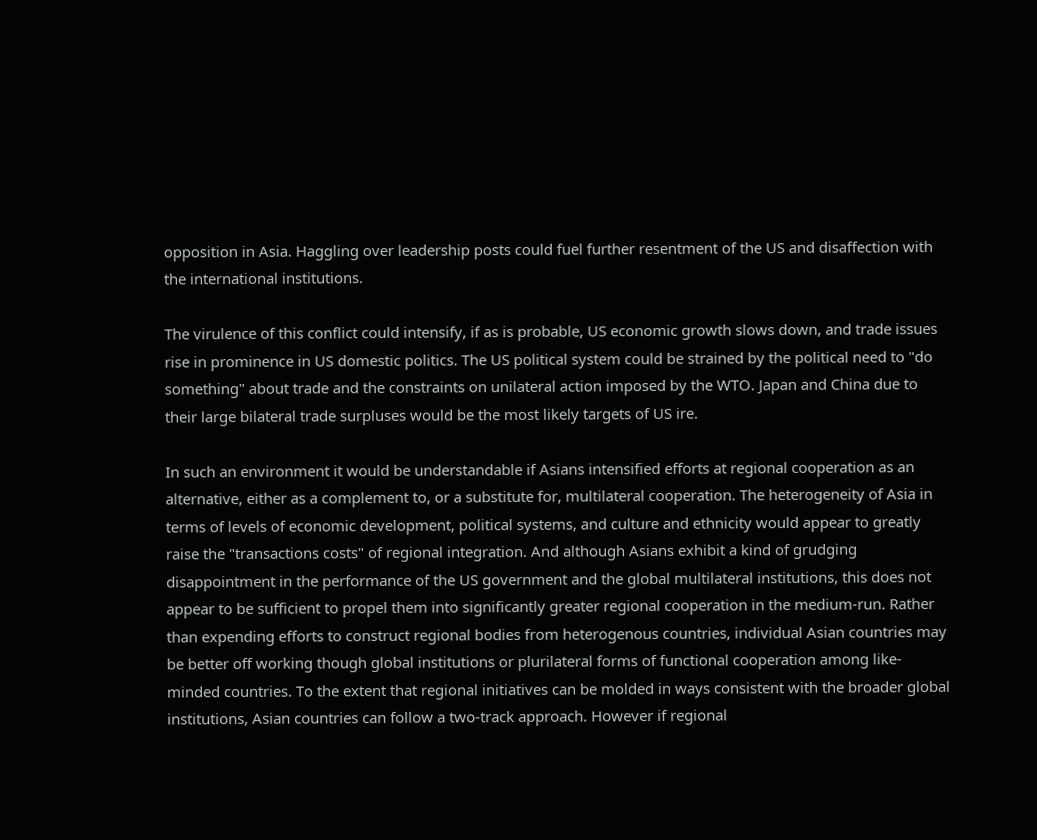opposition in Asia. Haggling over leadership posts could fuel further resentment of the US and disaffection with the international institutions.

The virulence of this conflict could intensify, if as is probable, US economic growth slows down, and trade issues rise in prominence in US domestic politics. The US political system could be strained by the political need to "do something" about trade and the constraints on unilateral action imposed by the WTO. Japan and China due to their large bilateral trade surpluses would be the most likely targets of US ire.

In such an environment it would be understandable if Asians intensified efforts at regional cooperation as an alternative, either as a complement to, or a substitute for, multilateral cooperation. The heterogeneity of Asia in terms of levels of economic development, political systems, and culture and ethnicity would appear to greatly raise the "transactions costs" of regional integration. And although Asians exhibit a kind of grudging disappointment in the performance of the US government and the global multilateral institutions, this does not appear to be sufficient to propel them into significantly greater regional cooperation in the medium-run. Rather than expending efforts to construct regional bodies from heterogenous countries, individual Asian countries may be better off working though global institutions or plurilateral forms of functional cooperation among like-minded countries. To the extent that regional initiatives can be molded in ways consistent with the broader global institutions, Asian countries can follow a two-track approach. However if regional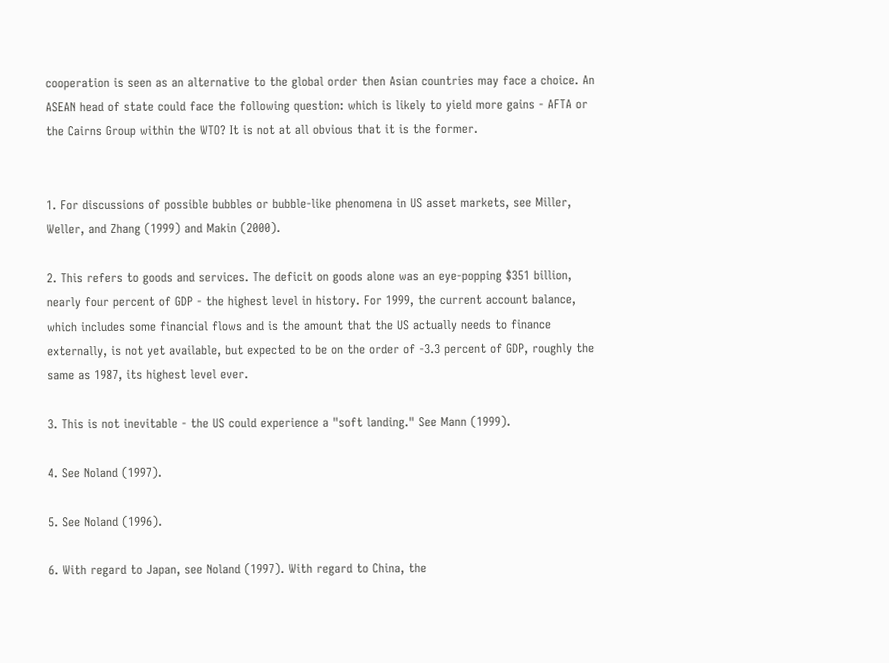cooperation is seen as an alternative to the global order then Asian countries may face a choice. An ASEAN head of state could face the following question: which is likely to yield more gains - AFTA or the Cairns Group within the WTO? It is not at all obvious that it is the former.


1. For discussions of possible bubbles or bubble-like phenomena in US asset markets, see Miller, Weller, and Zhang (1999) and Makin (2000).

2. This refers to goods and services. The deficit on goods alone was an eye-popping $351 billion, nearly four percent of GDP - the highest level in history. For 1999, the current account balance, which includes some financial flows and is the amount that the US actually needs to finance externally, is not yet available, but expected to be on the order of -3.3 percent of GDP, roughly the same as 1987, its highest level ever.

3. This is not inevitable - the US could experience a "soft landing." See Mann (1999).

4. See Noland (1997).

5. See Noland (1996).

6. With regard to Japan, see Noland (1997). With regard to China, the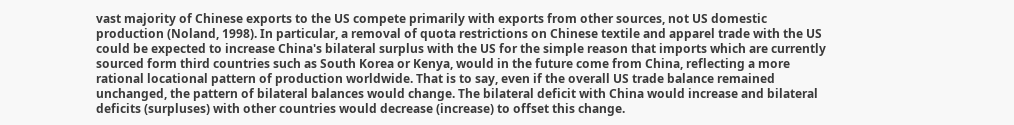vast majority of Chinese exports to the US compete primarily with exports from other sources, not US domestic production (Noland, 1998). In particular, a removal of quota restrictions on Chinese textile and apparel trade with the US could be expected to increase China's bilateral surplus with the US for the simple reason that imports which are currently sourced form third countries such as South Korea or Kenya, would in the future come from China, reflecting a more rational locational pattern of production worldwide. That is to say, even if the overall US trade balance remained unchanged, the pattern of bilateral balances would change. The bilateral deficit with China would increase and bilateral deficits (surpluses) with other countries would decrease (increase) to offset this change.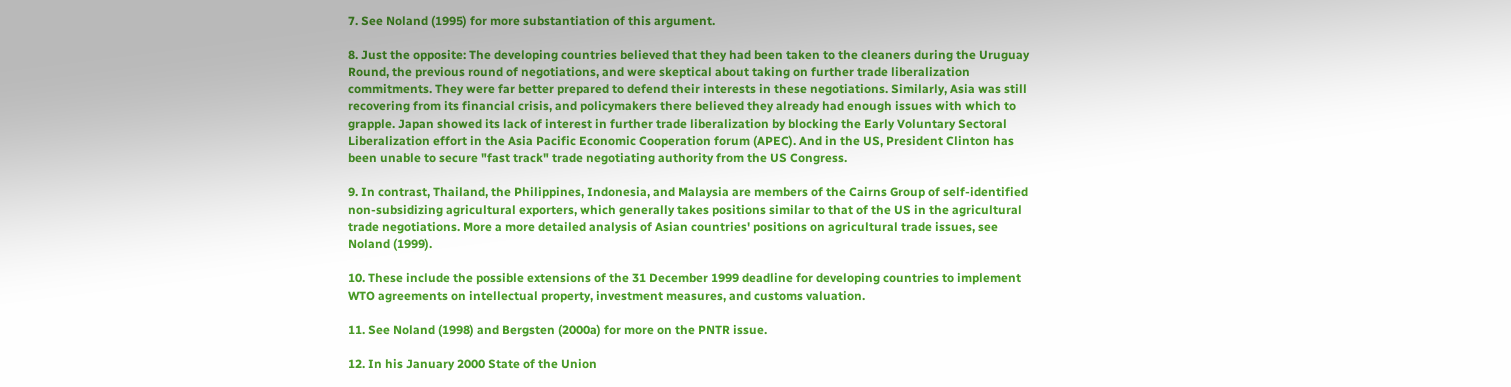7. See Noland (1995) for more substantiation of this argument.

8. Just the opposite: The developing countries believed that they had been taken to the cleaners during the Uruguay Round, the previous round of negotiations, and were skeptical about taking on further trade liberalization commitments. They were far better prepared to defend their interests in these negotiations. Similarly, Asia was still recovering from its financial crisis, and policymakers there believed they already had enough issues with which to grapple. Japan showed its lack of interest in further trade liberalization by blocking the Early Voluntary Sectoral Liberalization effort in the Asia Pacific Economic Cooperation forum (APEC). And in the US, President Clinton has been unable to secure "fast track" trade negotiating authority from the US Congress.

9. In contrast, Thailand, the Philippines, Indonesia, and Malaysia are members of the Cairns Group of self-identified non-subsidizing agricultural exporters, which generally takes positions similar to that of the US in the agricultural trade negotiations. More a more detailed analysis of Asian countries' positions on agricultural trade issues, see Noland (1999).

10. These include the possible extensions of the 31 December 1999 deadline for developing countries to implement WTO agreements on intellectual property, investment measures, and customs valuation.

11. See Noland (1998) and Bergsten (2000a) for more on the PNTR issue.

12. In his January 2000 State of the Union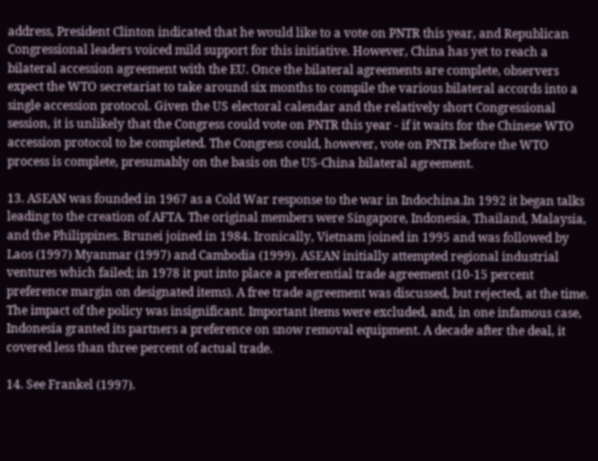address, President Clinton indicated that he would like to a vote on PNTR this year, and Republican Congressional leaders voiced mild support for this initiative. However, China has yet to reach a bilateral accession agreement with the EU. Once the bilateral agreements are complete, observers expect the WTO secretariat to take around six months to compile the various bilateral accords into a single accession protocol. Given the US electoral calendar and the relatively short Congressional session, it is unlikely that the Congress could vote on PNTR this year - if it waits for the Chinese WTO accession protocol to be completed. The Congress could, however, vote on PNTR before the WTO process is complete, presumably on the basis on the US-China bilateral agreement.

13. ASEAN was founded in 1967 as a Cold War response to the war in Indochina.In 1992 it began talks leading to the creation of AFTA. The original members were Singapore, Indonesia, Thailand, Malaysia, and the Philippines. Brunei joined in 1984. Ironically, Vietnam joined in 1995 and was followed by Laos (1997) Myanmar (1997) and Cambodia (1999). ASEAN initially attempted regional industrial ventures which failed; in 1978 it put into place a preferential trade agreement (10-15 percent preference margin on designated items). A free trade agreement was discussed, but rejected, at the time. The impact of the policy was insignificant. Important items were excluded, and, in one infamous case, Indonesia granted its partners a preference on snow removal equipment. A decade after the deal, it covered less than three percent of actual trade.

14. See Frankel (1997).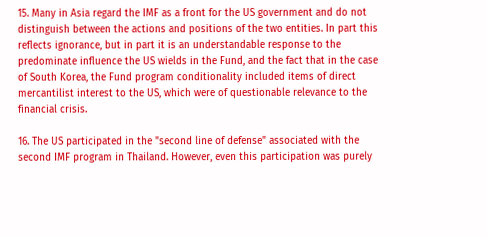15. Many in Asia regard the IMF as a front for the US government and do not distinguish between the actions and positions of the two entities. In part this reflects ignorance, but in part it is an understandable response to the predominate influence the US wields in the Fund, and the fact that in the case of South Korea, the Fund program conditionality included items of direct mercantilist interest to the US, which were of questionable relevance to the financial crisis.

16. The US participated in the "second line of defense" associated with the second IMF program in Thailand. However, even this participation was purely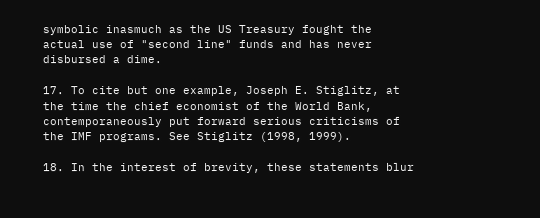symbolic inasmuch as the US Treasury fought the actual use of "second line" funds and has never disbursed a dime.

17. To cite but one example, Joseph E. Stiglitz, at the time the chief economist of the World Bank, contemporaneously put forward serious criticisms of the IMF programs. See Stiglitz (1998, 1999).

18. In the interest of brevity, these statements blur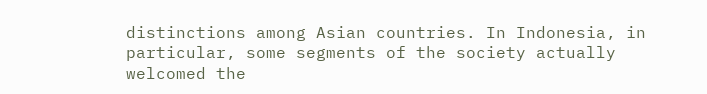distinctions among Asian countries. In Indonesia, in particular, some segments of the society actually welcomed the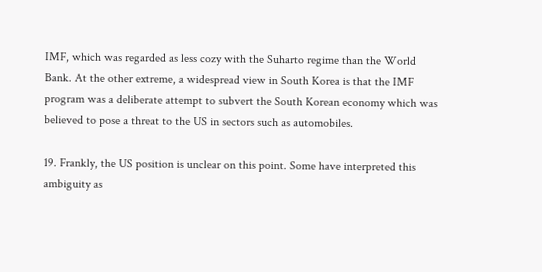IMF, which was regarded as less cozy with the Suharto regime than the World Bank. At the other extreme, a widespread view in South Korea is that the IMF program was a deliberate attempt to subvert the South Korean economy which was believed to pose a threat to the US in sectors such as automobiles.

19. Frankly, the US position is unclear on this point. Some have interpreted this ambiguity as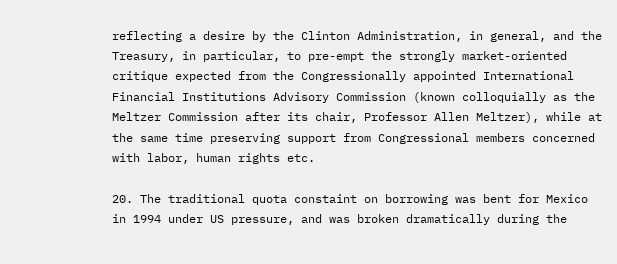reflecting a desire by the Clinton Administration, in general, and the Treasury, in particular, to pre-empt the strongly market-oriented critique expected from the Congressionally appointed International Financial Institutions Advisory Commission (known colloquially as the Meltzer Commission after its chair, Professor Allen Meltzer), while at the same time preserving support from Congressional members concerned with labor, human rights etc.

20. The traditional quota constaint on borrowing was bent for Mexico in 1994 under US pressure, and was broken dramatically during the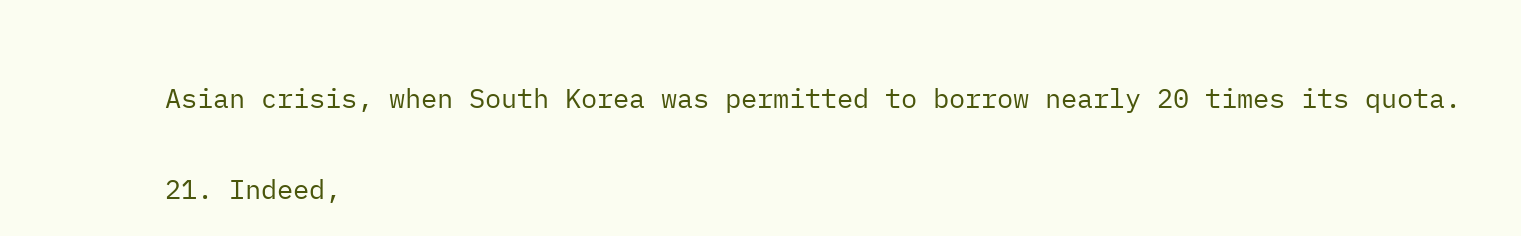Asian crisis, when South Korea was permitted to borrow nearly 20 times its quota.

21. Indeed,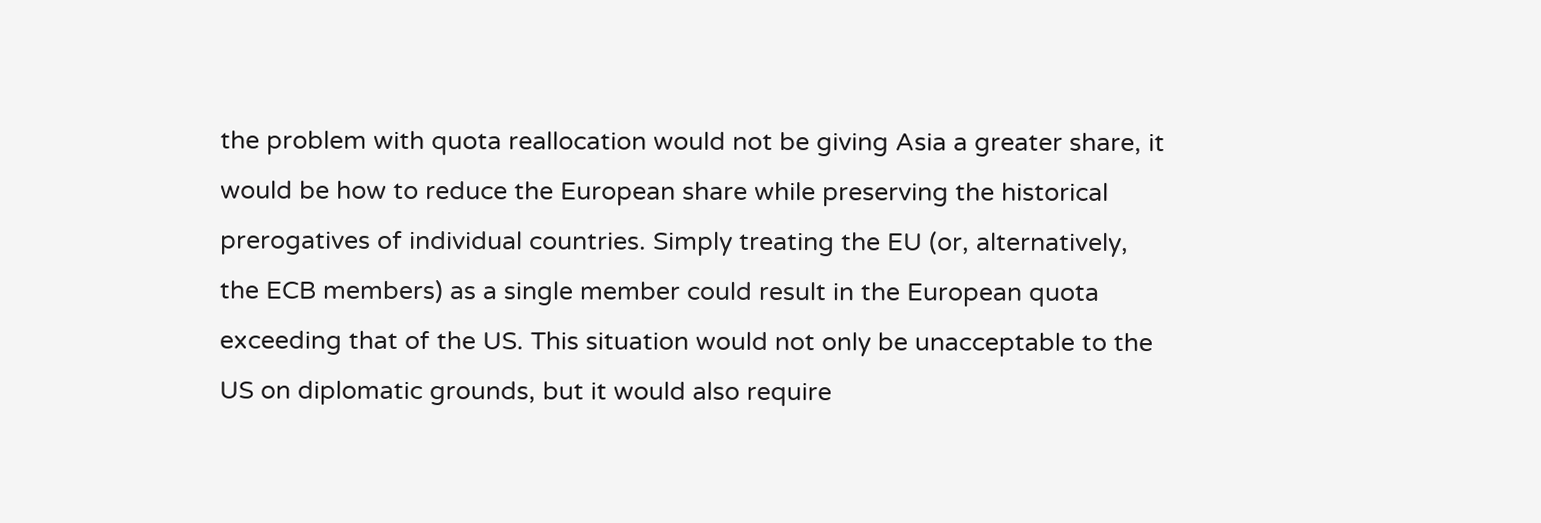the problem with quota reallocation would not be giving Asia a greater share, it would be how to reduce the European share while preserving the historical prerogatives of individual countries. Simply treating the EU (or, alternatively, the ECB members) as a single member could result in the European quota exceeding that of the US. This situation would not only be unacceptable to the US on diplomatic grounds, but it would also require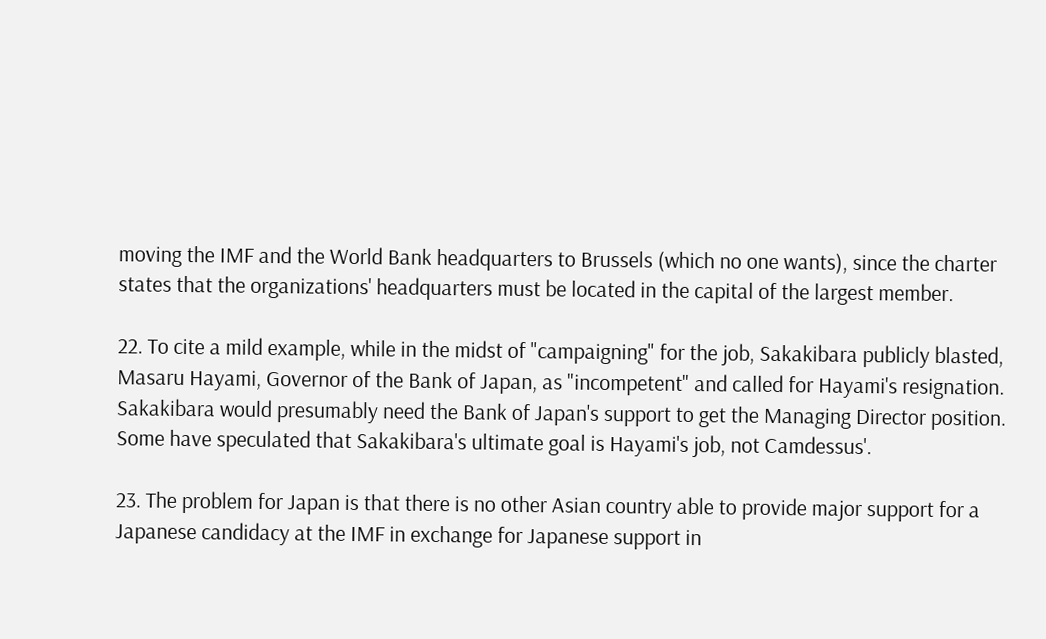moving the IMF and the World Bank headquarters to Brussels (which no one wants), since the charter states that the organizations' headquarters must be located in the capital of the largest member.

22. To cite a mild example, while in the midst of "campaigning" for the job, Sakakibara publicly blasted, Masaru Hayami, Governor of the Bank of Japan, as "incompetent" and called for Hayami's resignation. Sakakibara would presumably need the Bank of Japan's support to get the Managing Director position. Some have speculated that Sakakibara's ultimate goal is Hayami's job, not Camdessus'.

23. The problem for Japan is that there is no other Asian country able to provide major support for a Japanese candidacy at the IMF in exchange for Japanese support in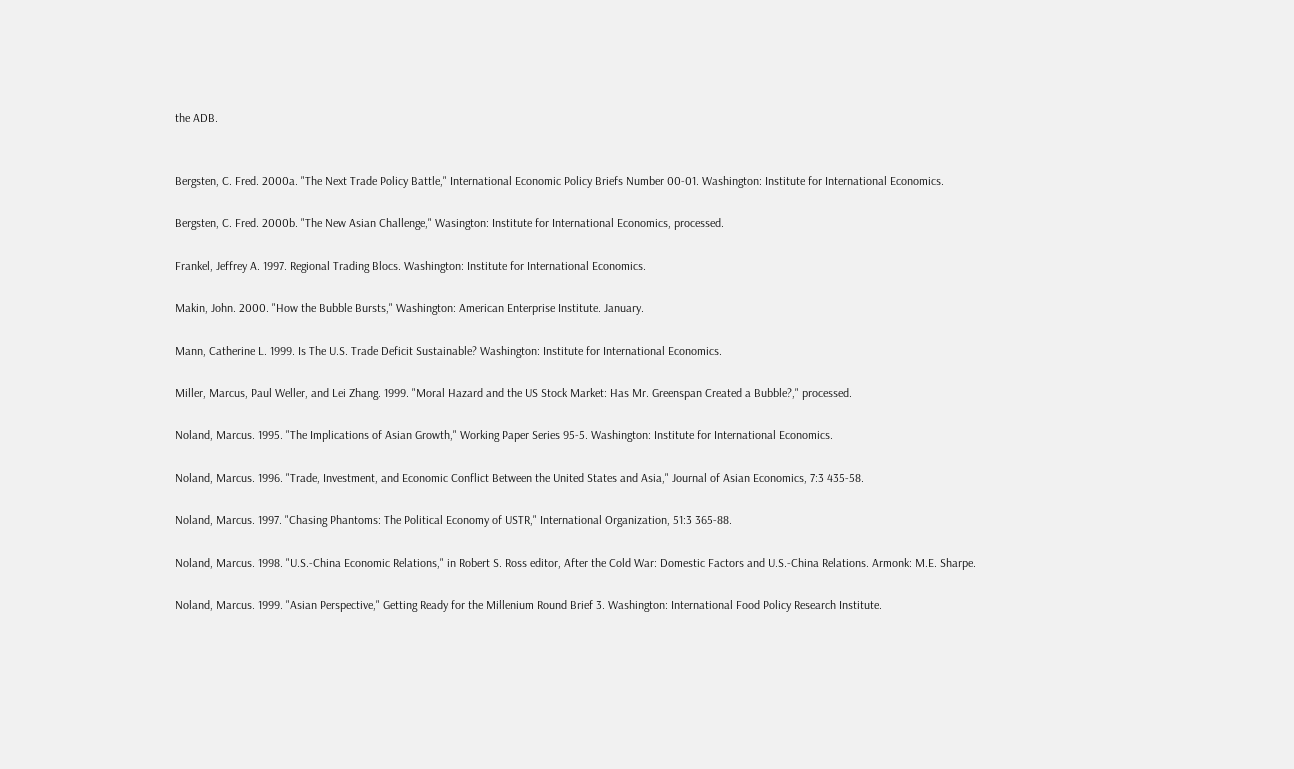the ADB.


Bergsten, C. Fred. 2000a. "The Next Trade Policy Battle," International Economic Policy Briefs Number 00-01. Washington: Institute for International Economics.

Bergsten, C. Fred. 2000b. "The New Asian Challenge," Wasington: Institute for International Economics, processed.

Frankel, Jeffrey A. 1997. Regional Trading Blocs. Washington: Institute for International Economics.

Makin, John. 2000. "How the Bubble Bursts," Washington: American Enterprise Institute. January.

Mann, Catherine L. 1999. Is The U.S. Trade Deficit Sustainable? Washington: Institute for International Economics.

Miller, Marcus, Paul Weller, and Lei Zhang. 1999. "Moral Hazard and the US Stock Market: Has Mr. Greenspan Created a Bubble?," processed.

Noland, Marcus. 1995. "The Implications of Asian Growth," Working Paper Series 95-5. Washington: Institute for International Economics.

Noland, Marcus. 1996. "Trade, Investment, and Economic Conflict Between the United States and Asia," Journal of Asian Economics, 7:3 435-58.

Noland, Marcus. 1997. "Chasing Phantoms: The Political Economy of USTR," International Organization, 51:3 365-88.

Noland, Marcus. 1998. "U.S.-China Economic Relations," in Robert S. Ross editor, After the Cold War: Domestic Factors and U.S.-China Relations. Armonk: M.E. Sharpe.

Noland, Marcus. 1999. "Asian Perspective," Getting Ready for the Millenium Round Brief 3. Washington: International Food Policy Research Institute.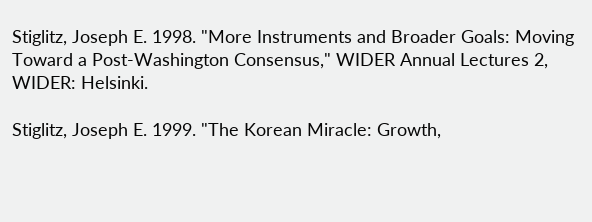Stiglitz, Joseph E. 1998. "More Instruments and Broader Goals: Moving Toward a Post-Washington Consensus," WIDER Annual Lectures 2, WIDER: Helsinki.

Stiglitz, Joseph E. 1999. "The Korean Miracle: Growth,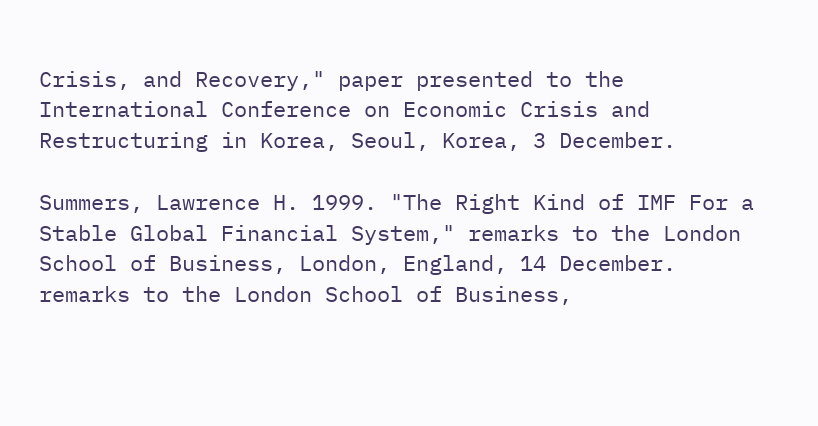Crisis, and Recovery," paper presented to the International Conference on Economic Crisis and Restructuring in Korea, Seoul, Korea, 3 December.

Summers, Lawrence H. 1999. "The Right Kind of IMF For a Stable Global Financial System," remarks to the London School of Business, London, England, 14 December. remarks to the London School of Business,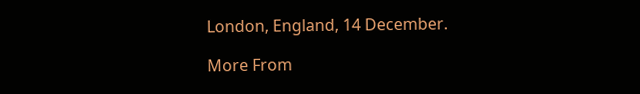London, England, 14 December.

More From